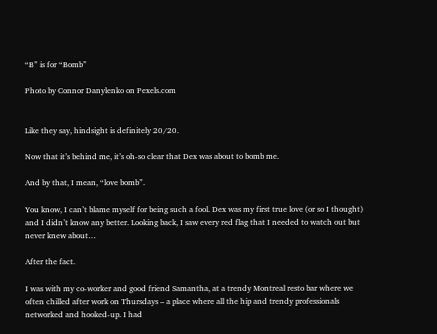“B” is for “Bomb”

Photo by Connor Danylenko on Pexels.com


Like they say, hindsight is definitely 20/20.

Now that it’s behind me, it’s oh-so clear that Dex was about to bomb me.

And by that, I mean, “love bomb”.

You know, I can’t blame myself for being such a fool. Dex was my first true love (or so I thought) and I didn’t know any better. Looking back, I saw every red flag that I needed to watch out but never knew about…

After the fact.

I was with my co-worker and good friend Samantha, at a trendy Montreal resto bar where we often chilled after work on Thursdays – a place where all the hip and trendy professionals networked and hooked-up. I had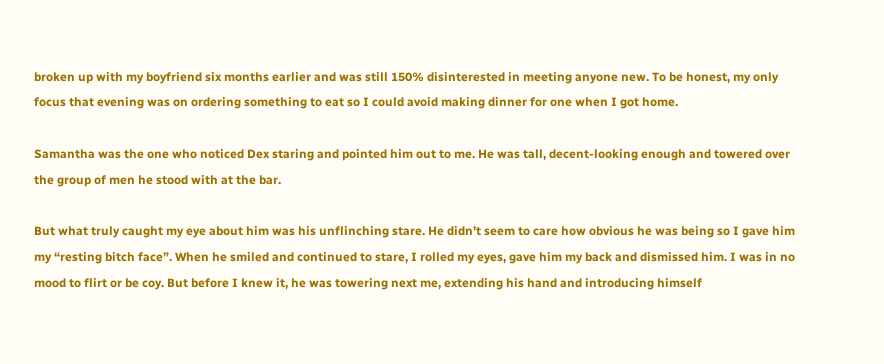broken up with my boyfriend six months earlier and was still 150% disinterested in meeting anyone new. To be honest, my only focus that evening was on ordering something to eat so I could avoid making dinner for one when I got home.

Samantha was the one who noticed Dex staring and pointed him out to me. He was tall, decent-looking enough and towered over the group of men he stood with at the bar.

But what truly caught my eye about him was his unflinching stare. He didn’t seem to care how obvious he was being so I gave him my “resting bitch face”. When he smiled and continued to stare, I rolled my eyes, gave him my back and dismissed him. I was in no mood to flirt or be coy. But before I knew it, he was towering next me, extending his hand and introducing himself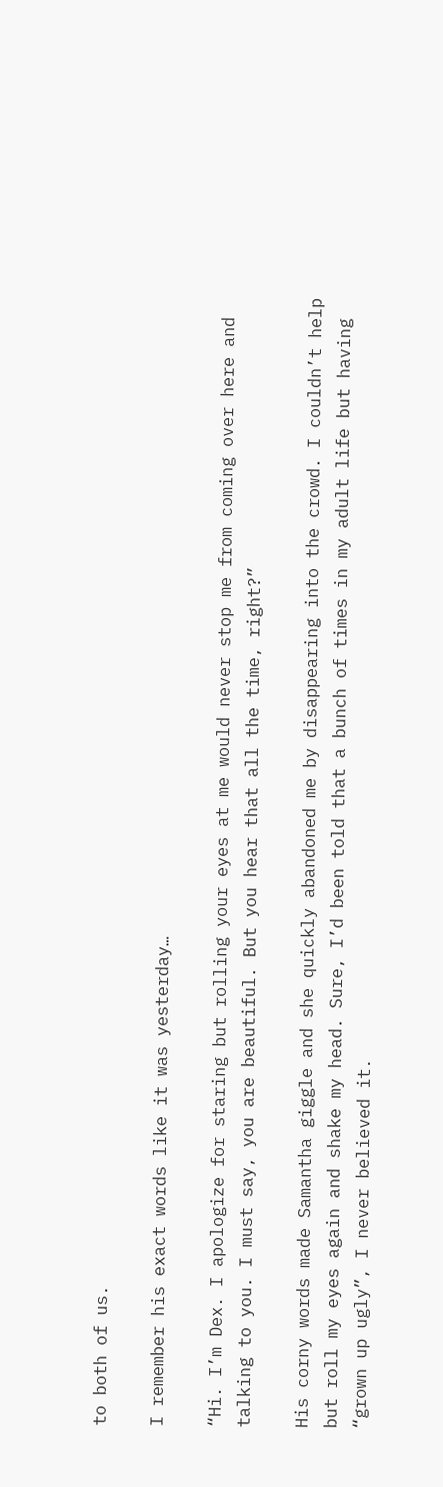to both of us.

I remember his exact words like it was yesterday…

“Hi. I’m Dex. I apologize for staring but rolling your eyes at me would never stop me from coming over here and talking to you. I must say, you are beautiful. But you hear that all the time, right?”

His corny words made Samantha giggle and she quickly abandoned me by disappearing into the crowd. I couldn’t help but roll my eyes again and shake my head. Sure, I’d been told that a bunch of times in my adult life but having “grown up ugly”, I never believed it.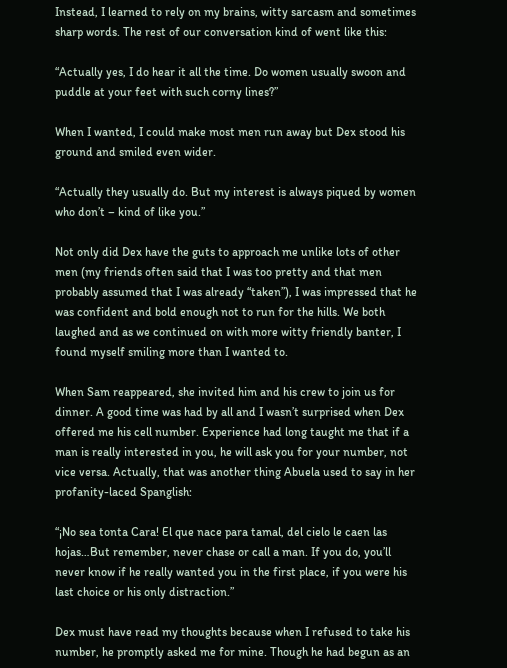Instead, I learned to rely on my brains, witty sarcasm and sometimes sharp words. The rest of our conversation kind of went like this:

“Actually yes, I do hear it all the time. Do women usually swoon and puddle at your feet with such corny lines?”

When I wanted, I could make most men run away but Dex stood his ground and smiled even wider.

“Actually they usually do. But my interest is always piqued by women who don’t – kind of like you.”

Not only did Dex have the guts to approach me unlike lots of other men (my friends often said that I was too pretty and that men probably assumed that I was already “taken”), I was impressed that he was confident and bold enough not to run for the hills. We both laughed and as we continued on with more witty friendly banter, I found myself smiling more than I wanted to.

When Sam reappeared, she invited him and his crew to join us for dinner. A good time was had by all and I wasn’t surprised when Dex offered me his cell number. Experience had long taught me that if a man is really interested in you, he will ask you for your number, not vice versa. Actually, that was another thing Abuela used to say in her profanity-laced Spanglish:

“¡No sea tonta Cara! El que nace para tamal, del cielo le caen las hojas…But remember, never chase or call a man. If you do, you’ll never know if he really wanted you in the first place, if you were his last choice or his only distraction.”

Dex must have read my thoughts because when I refused to take his number, he promptly asked me for mine. Though he had begun as an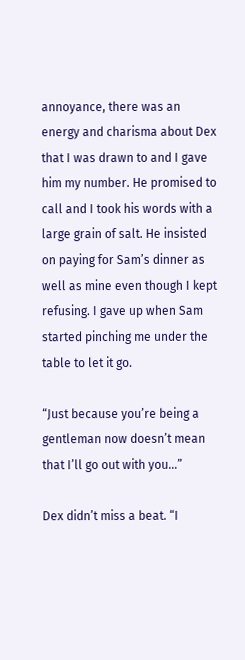annoyance, there was an energy and charisma about Dex that I was drawn to and I gave him my number. He promised to call and I took his words with a large grain of salt. He insisted on paying for Sam’s dinner as well as mine even though I kept refusing. I gave up when Sam started pinching me under the table to let it go.

“Just because you’re being a gentleman now doesn’t mean that I’ll go out with you…”

Dex didn’t miss a beat. “I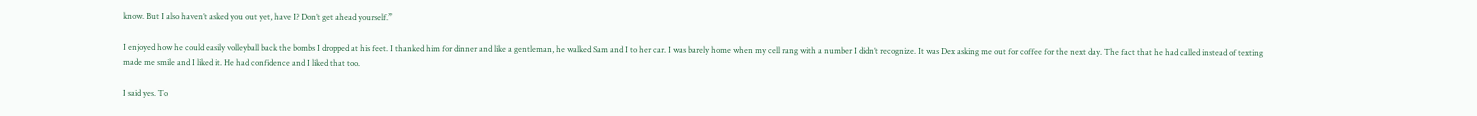know. But I also haven’t asked you out yet, have I? Don’t get ahead yourself.”

I enjoyed how he could easily volleyball back the bombs I dropped at his feet. I thanked him for dinner and like a gentleman, he walked Sam and I to her car. I was barely home when my cell rang with a number I didn’t recognize. It was Dex asking me out for coffee for the next day. The fact that he had called instead of texting made me smile and I liked it. He had confidence and I liked that too.

I said yes. To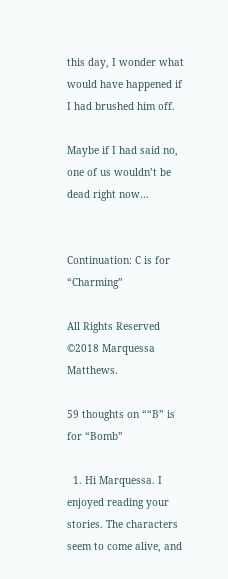this day, I wonder what would have happened if I had brushed him off.

Maybe if I had said no, one of us wouldn’t be dead right now…


Continuation: C is for “Charming”

All Rights Reserved ©2018 Marquessa Matthews.

59 thoughts on ““B” is for “Bomb”

  1. Hi Marquessa. I enjoyed reading your stories. The characters seem to come alive, and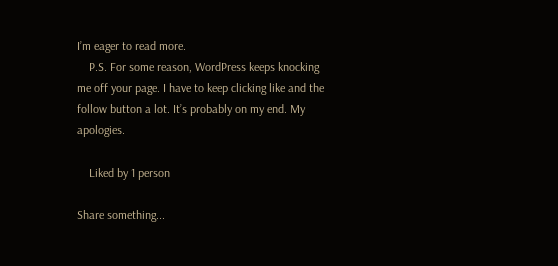I’m eager to read more.
    P.S. For some reason, WordPress keeps knocking me off your page. I have to keep clicking like and the follow button a lot. It’s probably on my end. My apologies.

    Liked by 1 person

Share something...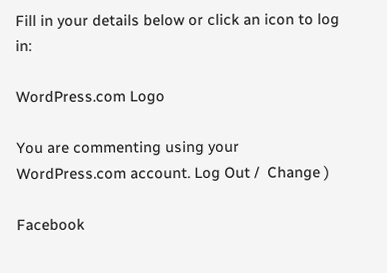Fill in your details below or click an icon to log in:

WordPress.com Logo

You are commenting using your WordPress.com account. Log Out /  Change )

Facebook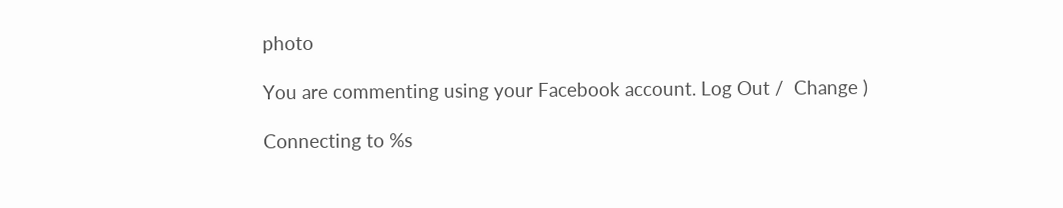photo

You are commenting using your Facebook account. Log Out /  Change )

Connecting to %s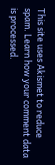This site uses Akismet to reduce spam. Learn how your comment data is processed.